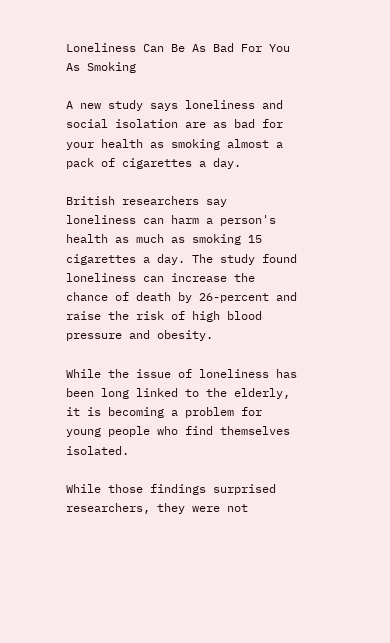Loneliness Can Be As Bad For You As Smoking

A new study says loneliness and social isolation are as bad for your health as smoking almost a pack of cigarettes a day.

British researchers say loneliness can harm a person's health as much as smoking 15 cigarettes a day. The study found loneliness can increase the chance of death by 26-percent and raise the risk of high blood pressure and obesity.

While the issue of loneliness has been long linked to the elderly, it is becoming a problem for young people who find themselves isolated.

While those findings surprised researchers, they were not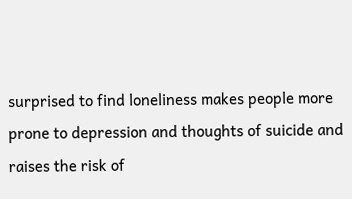surprised to find loneliness makes people more prone to depression and thoughts of suicide and raises the risk of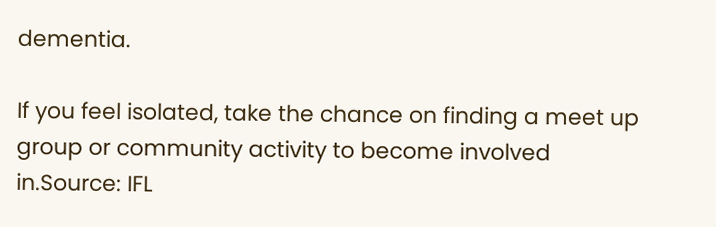dementia.

If you feel isolated, take the chance on finding a meet up group or community activity to become involved in.Source: IFL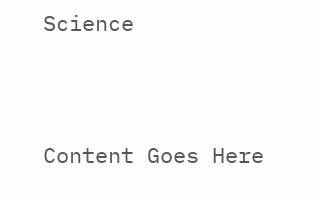Science


Content Goes Here